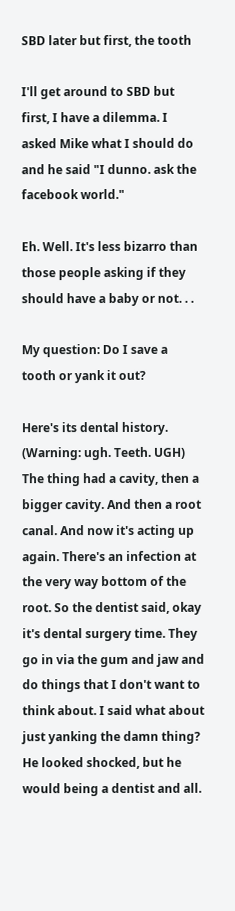SBD later but first, the tooth

I'll get around to SBD but first, I have a dilemma. I asked Mike what I should do and he said "I dunno. ask the facebook world."

Eh. Well. It's less bizarro than those people asking if they should have a baby or not. . .

My question: Do I save a tooth or yank it out?

Here's its dental history. (Warning: ugh. Teeth. UGH) The thing had a cavity, then a bigger cavity. And then a root canal. And now it's acting up again. There's an infection at the very way bottom of the root. So the dentist said, okay it's dental surgery time. They go in via the gum and jaw and do things that I don't want to think about. I said what about just yanking the damn thing? He looked shocked, but he would being a dentist and all.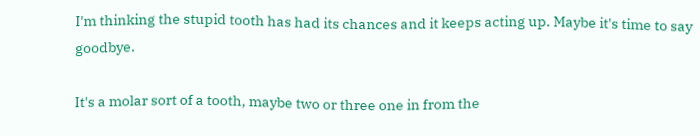I'm thinking the stupid tooth has had its chances and it keeps acting up. Maybe it's time to say goodbye.

It's a molar sort of a tooth, maybe two or three one in from the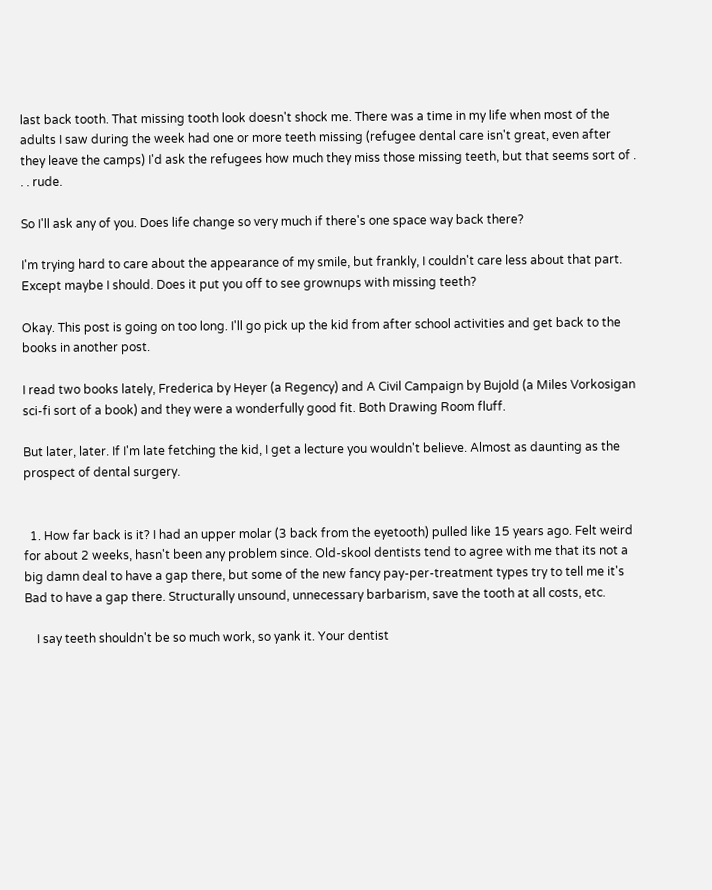last back tooth. That missing tooth look doesn't shock me. There was a time in my life when most of the adults I saw during the week had one or more teeth missing (refugee dental care isn't great, even after they leave the camps) I'd ask the refugees how much they miss those missing teeth, but that seems sort of . . . rude.

So I'll ask any of you. Does life change so very much if there's one space way back there?

I'm trying hard to care about the appearance of my smile, but frankly, I couldn't care less about that part. Except maybe I should. Does it put you off to see grownups with missing teeth?

Okay. This post is going on too long. I'll go pick up the kid from after school activities and get back to the books in another post.

I read two books lately, Frederica by Heyer (a Regency) and A Civil Campaign by Bujold (a Miles Vorkosigan sci-fi sort of a book) and they were a wonderfully good fit. Both Drawing Room fluff.

But later, later. If I'm late fetching the kid, I get a lecture you wouldn't believe. Almost as daunting as the prospect of dental surgery.


  1. How far back is it? I had an upper molar (3 back from the eyetooth) pulled like 15 years ago. Felt weird for about 2 weeks, hasn't been any problem since. Old-skool dentists tend to agree with me that its not a big damn deal to have a gap there, but some of the new fancy pay-per-treatment types try to tell me it's Bad to have a gap there. Structurally unsound, unnecessary barbarism, save the tooth at all costs, etc.

    I say teeth shouldn't be so much work, so yank it. Your dentist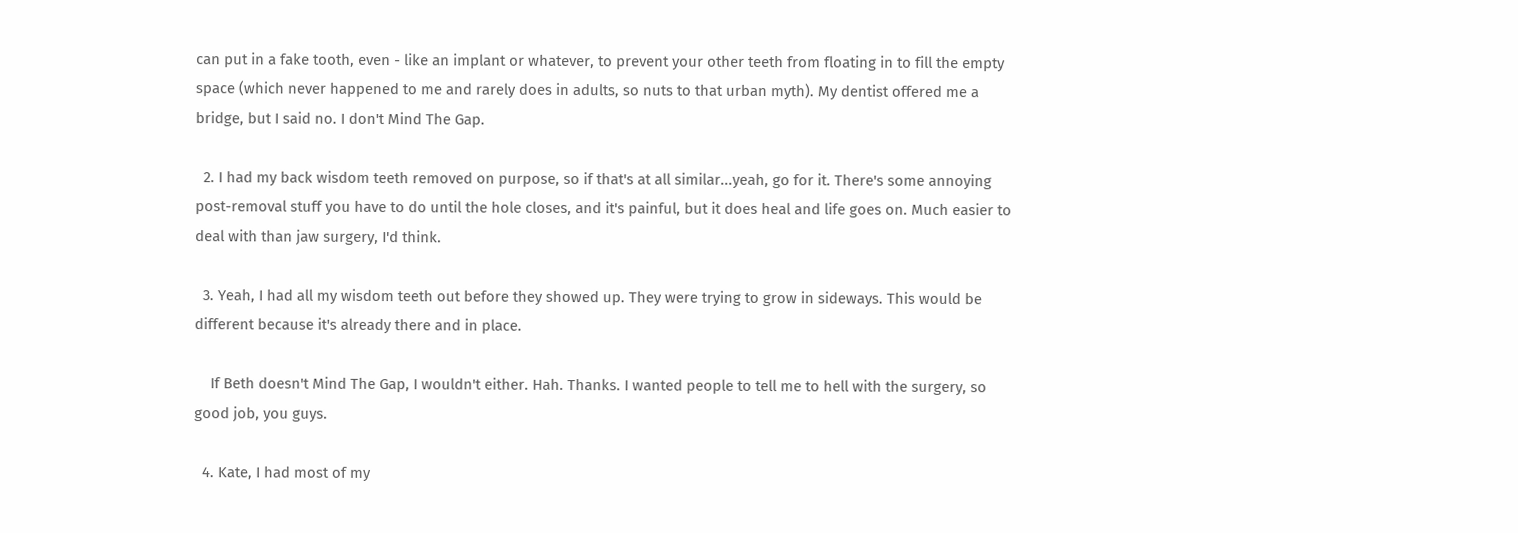can put in a fake tooth, even - like an implant or whatever, to prevent your other teeth from floating in to fill the empty space (which never happened to me and rarely does in adults, so nuts to that urban myth). My dentist offered me a bridge, but I said no. I don't Mind The Gap.

  2. I had my back wisdom teeth removed on purpose, so if that's at all similar...yeah, go for it. There's some annoying post-removal stuff you have to do until the hole closes, and it's painful, but it does heal and life goes on. Much easier to deal with than jaw surgery, I'd think.

  3. Yeah, I had all my wisdom teeth out before they showed up. They were trying to grow in sideways. This would be different because it's already there and in place.

    If Beth doesn't Mind The Gap, I wouldn't either. Hah. Thanks. I wanted people to tell me to hell with the surgery, so good job, you guys.

  4. Kate, I had most of my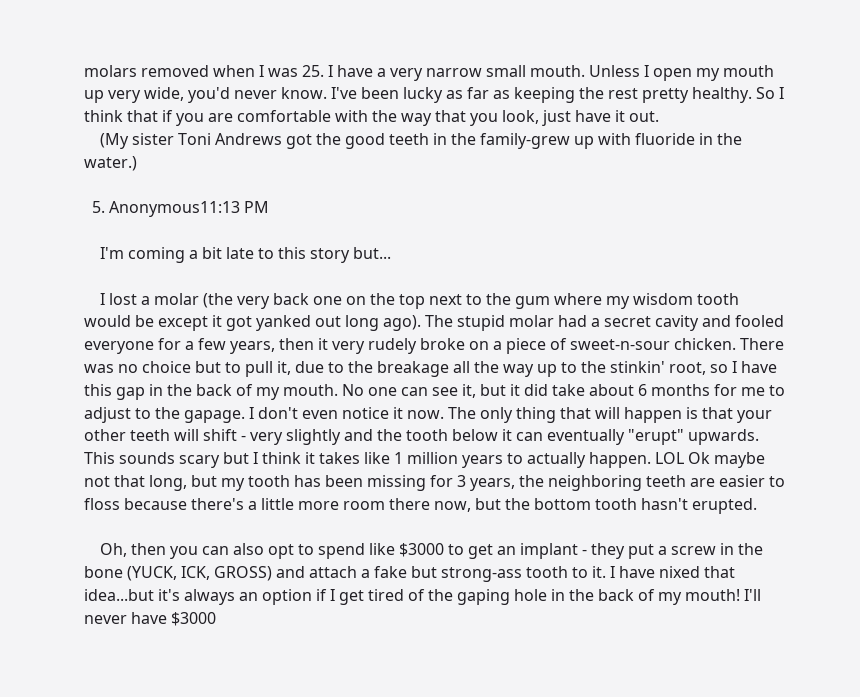molars removed when I was 25. I have a very narrow small mouth. Unless I open my mouth up very wide, you'd never know. I've been lucky as far as keeping the rest pretty healthy. So I think that if you are comfortable with the way that you look, just have it out.
    (My sister Toni Andrews got the good teeth in the family-grew up with fluoride in the water.)

  5. Anonymous11:13 PM

    I'm coming a bit late to this story but...

    I lost a molar (the very back one on the top next to the gum where my wisdom tooth would be except it got yanked out long ago). The stupid molar had a secret cavity and fooled everyone for a few years, then it very rudely broke on a piece of sweet-n-sour chicken. There was no choice but to pull it, due to the breakage all the way up to the stinkin' root, so I have this gap in the back of my mouth. No one can see it, but it did take about 6 months for me to adjust to the gapage. I don't even notice it now. The only thing that will happen is that your other teeth will shift - very slightly and the tooth below it can eventually "erupt" upwards. This sounds scary but I think it takes like 1 million years to actually happen. LOL Ok maybe not that long, but my tooth has been missing for 3 years, the neighboring teeth are easier to floss because there's a little more room there now, but the bottom tooth hasn't erupted.

    Oh, then you can also opt to spend like $3000 to get an implant - they put a screw in the bone (YUCK, ICK, GROSS) and attach a fake but strong-ass tooth to it. I have nixed that idea...but it's always an option if I get tired of the gaping hole in the back of my mouth! I'll never have $3000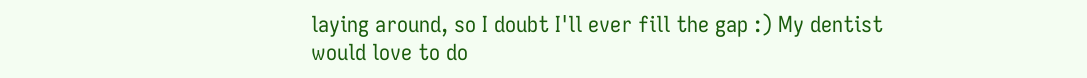laying around, so I doubt I'll ever fill the gap :) My dentist would love to do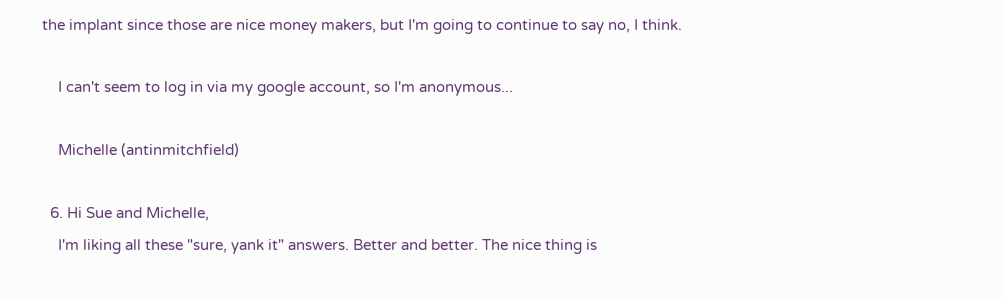the implant since those are nice money makers, but I'm going to continue to say no, I think.

    I can't seem to log in via my google account, so I'm anonymous...

    Michelle (antinmitchfield)

  6. Hi Sue and Michelle,
    I'm liking all these "sure, yank it" answers. Better and better. The nice thing is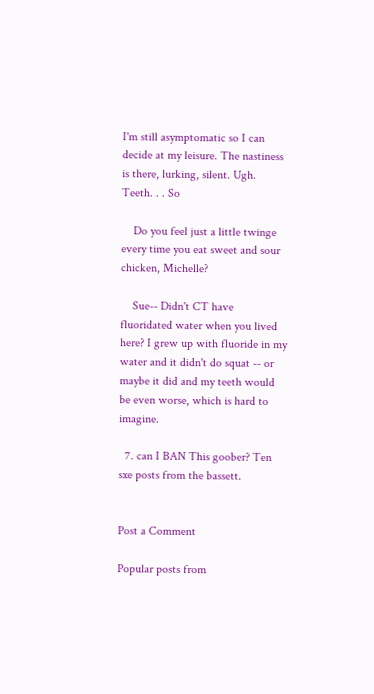I'm still asymptomatic so I can decide at my leisure. The nastiness is there, lurking, silent. Ugh. Teeth. . . So

    Do you feel just a little twinge every time you eat sweet and sour chicken, Michelle?

    Sue-- Didn't CT have fluoridated water when you lived here? I grew up with fluoride in my water and it didn't do squat -- or maybe it did and my teeth would be even worse, which is hard to imagine.

  7. can I BAN This goober? Ten sxe posts from the bassett.


Post a Comment

Popular posts from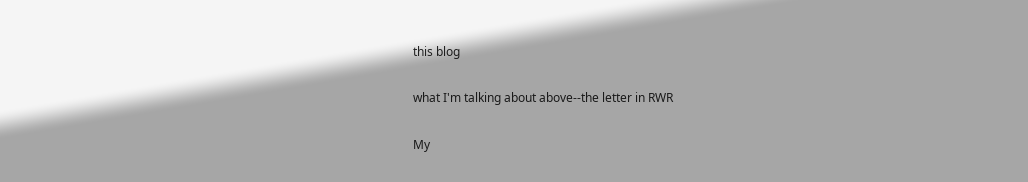this blog

what I'm talking about above--the letter in RWR

My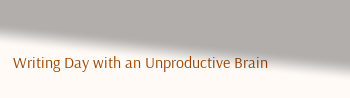Writing Day with an Unproductive Brain